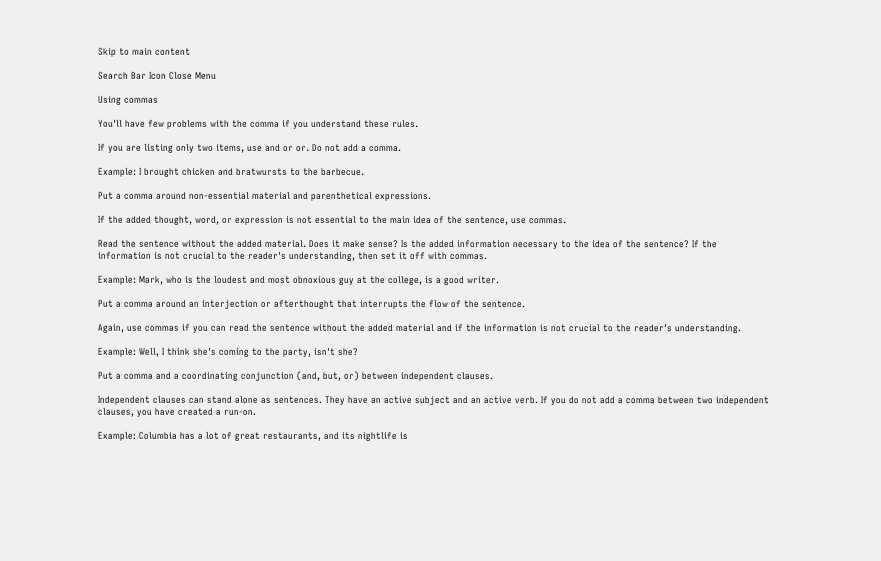Skip to main content

Search Bar Icon Close Menu

Using commas

You'll have few problems with the comma if you understand these rules.

If you are listing only two items, use and or or. Do not add a comma.

Example: I brought chicken and bratwursts to the barbecue.

Put a comma around non-essential material and parenthetical expressions.

If the added thought, word, or expression is not essential to the main idea of the sentence, use commas.

Read the sentence without the added material. Does it make sense? Is the added information necessary to the idea of the sentence? If the information is not crucial to the reader's understanding, then set it off with commas.

Example: Mark, who is the loudest and most obnoxious guy at the college, is a good writer.

Put a comma around an interjection or afterthought that interrupts the flow of the sentence.

Again, use commas if you can read the sentence without the added material and if the information is not crucial to the reader's understanding.

Example: Well, I think she's coming to the party, isn't she?

Put a comma and a coordinating conjunction (and, but, or) between independent clauses.

Independent clauses can stand alone as sentences. They have an active subject and an active verb. If you do not add a comma between two independent clauses, you have created a run-on.

Example: Columbia has a lot of great restaurants, and its nightlife is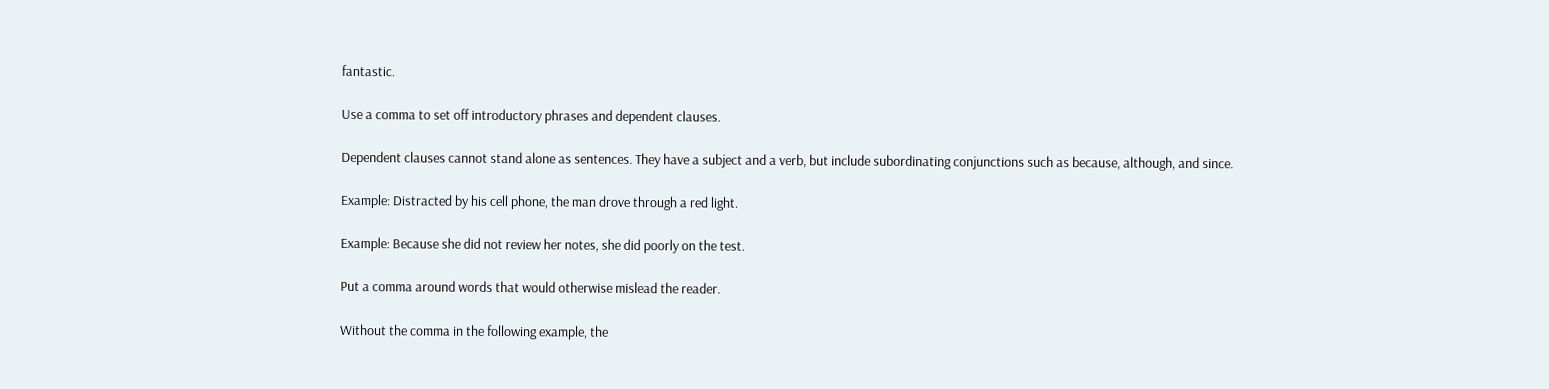fantastic.

Use a comma to set off introductory phrases and dependent clauses.

Dependent clauses cannot stand alone as sentences. They have a subject and a verb, but include subordinating conjunctions such as because, although, and since.

Example: Distracted by his cell phone, the man drove through a red light.

Example: Because she did not review her notes, she did poorly on the test.

Put a comma around words that would otherwise mislead the reader.

Without the comma in the following example, the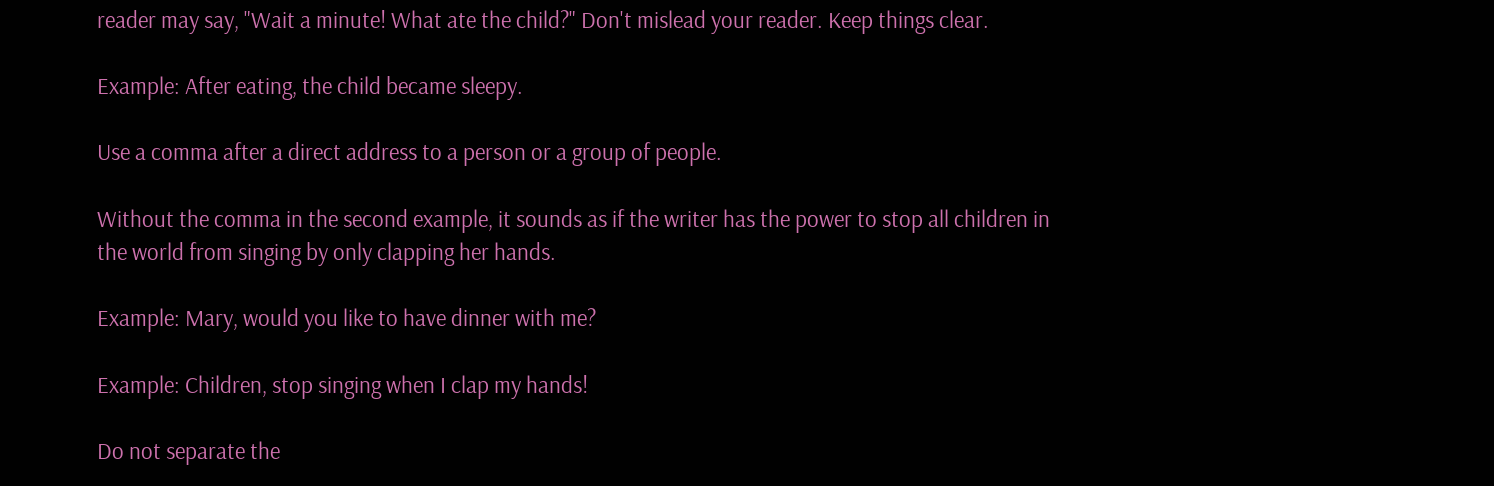reader may say, "Wait a minute! What ate the child?" Don't mislead your reader. Keep things clear.

Example: After eating, the child became sleepy.

Use a comma after a direct address to a person or a group of people.

Without the comma in the second example, it sounds as if the writer has the power to stop all children in the world from singing by only clapping her hands.

Example: Mary, would you like to have dinner with me?

Example: Children, stop singing when I clap my hands!

Do not separate the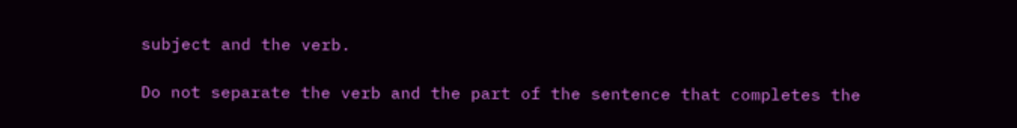subject and the verb.

Do not separate the verb and the part of the sentence that completes the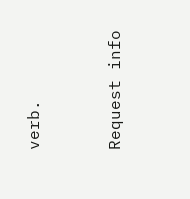verb.


Request info